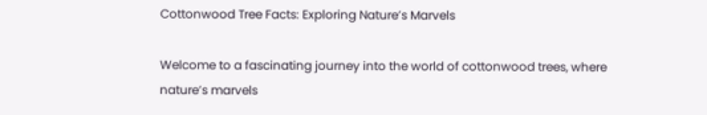Cottonwood Tree Facts: Exploring Nature’s Marvels

Welcome to a fascinating journey into the world of cottonwood trees, where nature’s marvels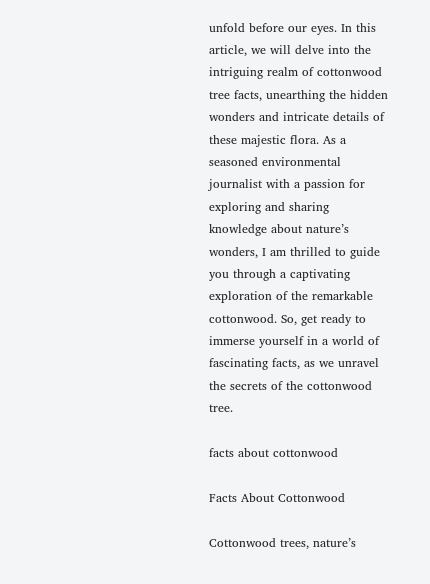unfold before our eyes. In this article, we will delve into the intriguing realm of cottonwood tree facts, unearthing the hidden wonders and intricate details of these majestic flora. As a seasoned environmental journalist with a passion for exploring and sharing knowledge about nature’s wonders, I am thrilled to guide you through a captivating exploration of the remarkable cottonwood. So, get ready to immerse yourself in a world of fascinating facts, as we unravel the secrets of the cottonwood tree.

facts about cottonwood

Facts About Cottonwood

Cottonwood trees, nature’s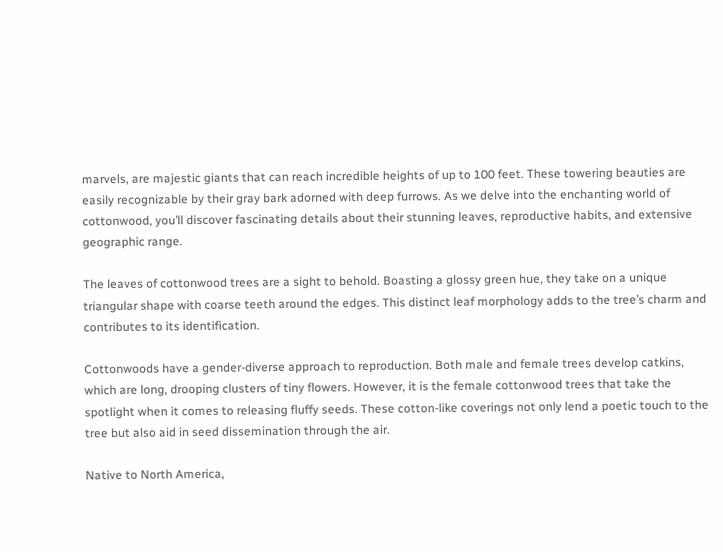marvels, are majestic giants that can reach incredible heights of up to 100 feet. These towering beauties are easily recognizable by their gray bark adorned with deep furrows. As we delve into the enchanting world of cottonwood, you’ll discover fascinating details about their stunning leaves, reproductive habits, and extensive geographic range.

The leaves of cottonwood trees are a sight to behold. Boasting a glossy green hue, they take on a unique triangular shape with coarse teeth around the edges. This distinct leaf morphology adds to the tree’s charm and contributes to its identification.

Cottonwoods have a gender-diverse approach to reproduction. Both male and female trees develop catkins, which are long, drooping clusters of tiny flowers. However, it is the female cottonwood trees that take the spotlight when it comes to releasing fluffy seeds. These cotton-like coverings not only lend a poetic touch to the tree but also aid in seed dissemination through the air.

Native to North America,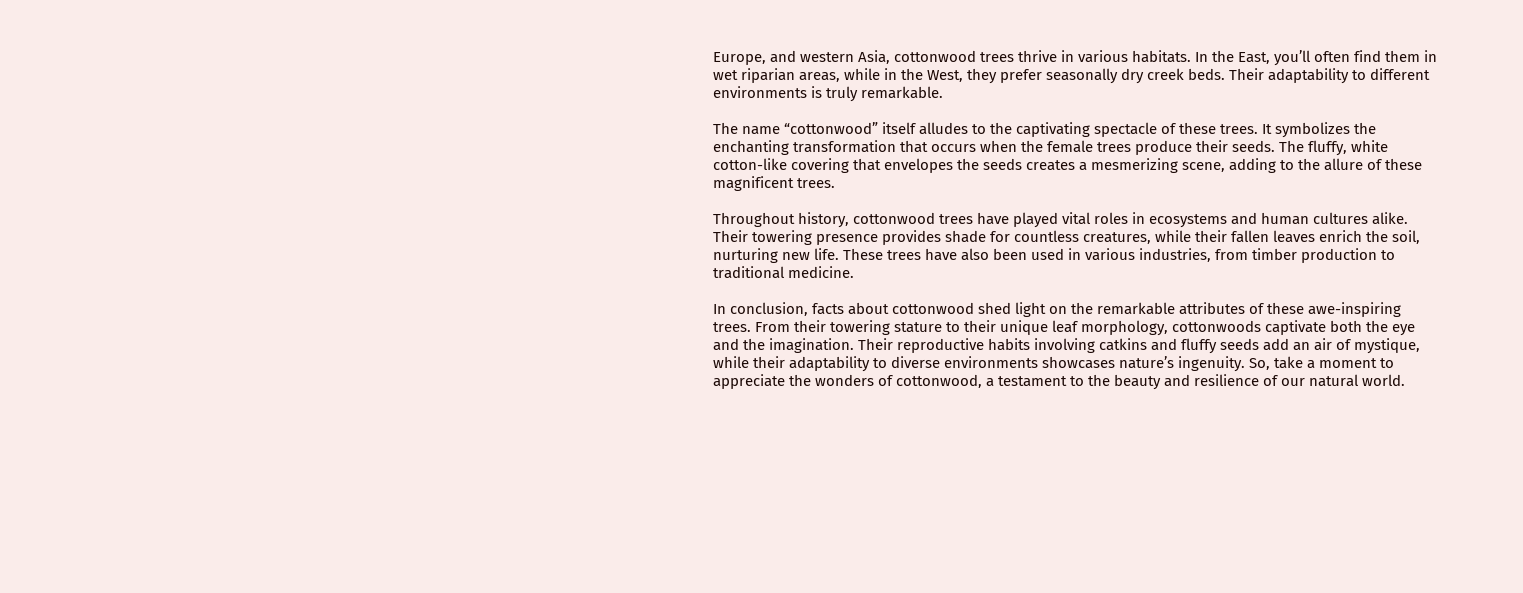Europe, and western Asia, cottonwood trees thrive in various habitats. In the East, you’ll often find them in wet riparian areas, while in the West, they prefer seasonally dry creek beds. Their adaptability to different environments is truly remarkable.

The name “cottonwood” itself alludes to the captivating spectacle of these trees. It symbolizes the enchanting transformation that occurs when the female trees produce their seeds. The fluffy, white cotton-like covering that envelopes the seeds creates a mesmerizing scene, adding to the allure of these magnificent trees.

Throughout history, cottonwood trees have played vital roles in ecosystems and human cultures alike. Their towering presence provides shade for countless creatures, while their fallen leaves enrich the soil, nurturing new life. These trees have also been used in various industries, from timber production to traditional medicine.

In conclusion, facts about cottonwood shed light on the remarkable attributes of these awe-inspiring trees. From their towering stature to their unique leaf morphology, cottonwoods captivate both the eye and the imagination. Their reproductive habits involving catkins and fluffy seeds add an air of mystique, while their adaptability to diverse environments showcases nature’s ingenuity. So, take a moment to appreciate the wonders of cottonwood, a testament to the beauty and resilience of our natural world.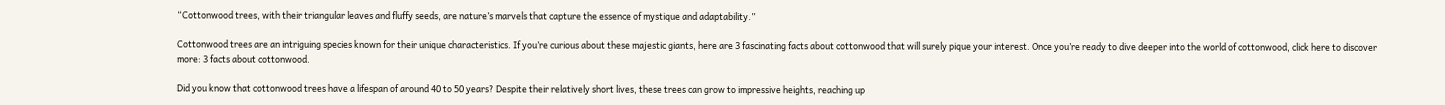“Cottonwood trees, with their triangular leaves and fluffy seeds, are nature’s marvels that capture the essence of mystique and adaptability.”

Cottonwood trees are an intriguing species known for their unique characteristics. If you’re curious about these majestic giants, here are 3 fascinating facts about cottonwood that will surely pique your interest. Once you’re ready to dive deeper into the world of cottonwood, click here to discover more: 3 facts about cottonwood.

Did you know that cottonwood trees have a lifespan of around 40 to 50 years? Despite their relatively short lives, these trees can grow to impressive heights, reaching up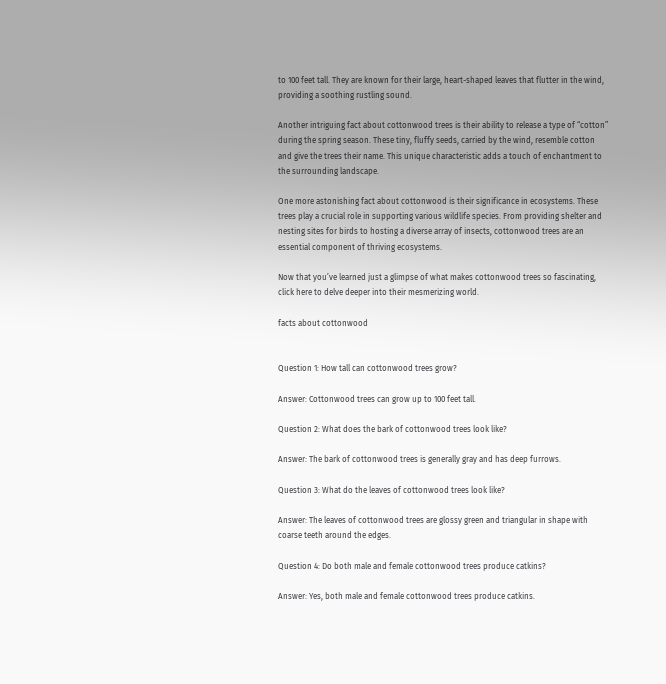to 100 feet tall. They are known for their large, heart-shaped leaves that flutter in the wind, providing a soothing rustling sound.

Another intriguing fact about cottonwood trees is their ability to release a type of “cotton” during the spring season. These tiny, fluffy seeds, carried by the wind, resemble cotton and give the trees their name. This unique characteristic adds a touch of enchantment to the surrounding landscape.

One more astonishing fact about cottonwood is their significance in ecosystems. These trees play a crucial role in supporting various wildlife species. From providing shelter and nesting sites for birds to hosting a diverse array of insects, cottonwood trees are an essential component of thriving ecosystems.

Now that you’ve learned just a glimpse of what makes cottonwood trees so fascinating, click here to delve deeper into their mesmerizing world.

facts about cottonwood


Question 1: How tall can cottonwood trees grow?

Answer: Cottonwood trees can grow up to 100 feet tall.

Question 2: What does the bark of cottonwood trees look like?

Answer: The bark of cottonwood trees is generally gray and has deep furrows.

Question 3: What do the leaves of cottonwood trees look like?

Answer: The leaves of cottonwood trees are glossy green and triangular in shape with coarse teeth around the edges.

Question 4: Do both male and female cottonwood trees produce catkins?

Answer: Yes, both male and female cottonwood trees produce catkins.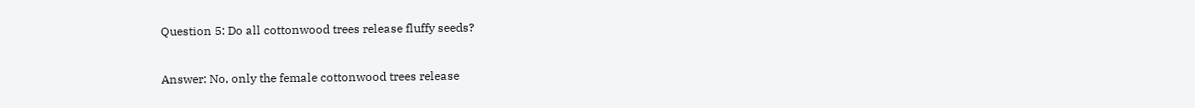Question 5: Do all cottonwood trees release fluffy seeds?

Answer: No, only the female cottonwood trees release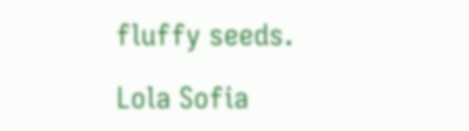fluffy seeds.

Lola Sofia